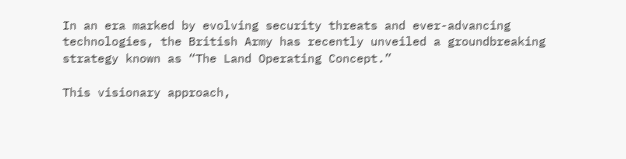In an era marked by evolving security threats and ever-advancing technologies, the British Army has recently unveiled a groundbreaking strategy known as “The Land Operating Concept.”

This visionary approach,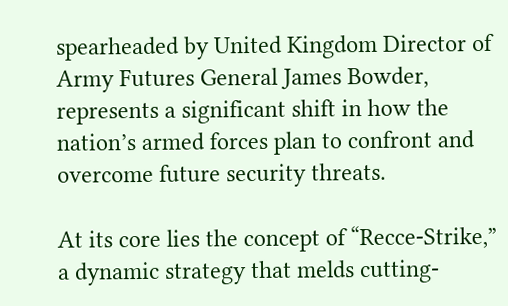spearheaded by United Kingdom Director of Army Futures General James Bowder, represents a significant shift in how the nation’s armed forces plan to confront and overcome future security threats.

At its core lies the concept of “Recce-Strike,” a dynamic strategy that melds cutting-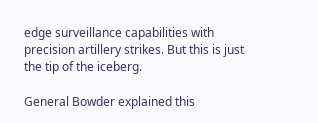edge surveillance capabilities with precision artillery strikes. But this is just the tip of the iceberg.

General Bowder explained this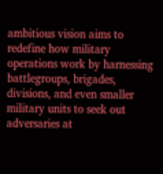ambitious vision aims to redefine how military operations work by harnessing battlegroups, brigades, divisions, and even smaller military units to seek out adversaries at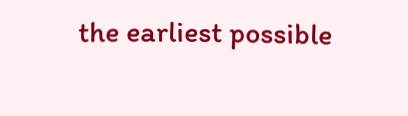the earliest possible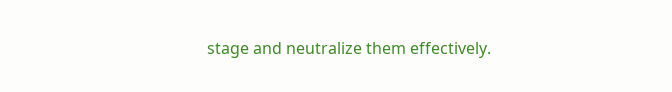stage and neutralize them effectively.